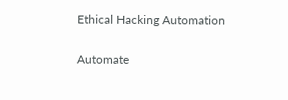Ethical Hacking Automation

Automate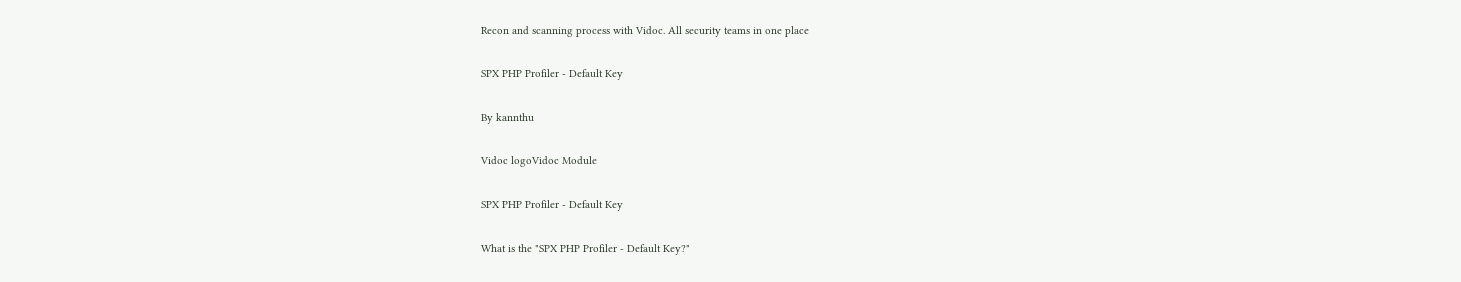Recon and scanning process with Vidoc. All security teams in one place

SPX PHP Profiler - Default Key

By kannthu

Vidoc logoVidoc Module

SPX PHP Profiler - Default Key

What is the "SPX PHP Profiler - Default Key?"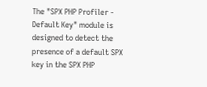The "SPX PHP Profiler - Default Key" module is designed to detect the presence of a default SPX key in the SPX PHP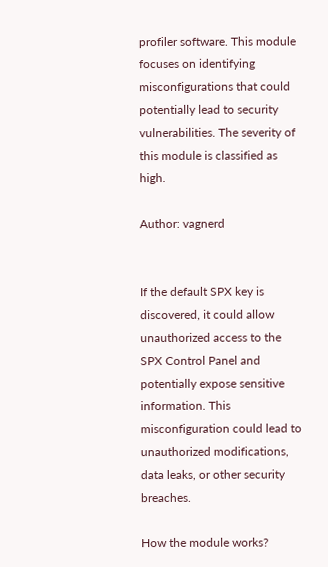profiler software. This module focuses on identifying misconfigurations that could potentially lead to security vulnerabilities. The severity of this module is classified as high.

Author: vagnerd


If the default SPX key is discovered, it could allow unauthorized access to the SPX Control Panel and potentially expose sensitive information. This misconfiguration could lead to unauthorized modifications, data leaks, or other security breaches.

How the module works?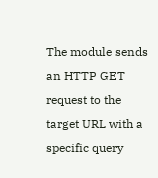The module sends an HTTP GET request to the target URL with a specific query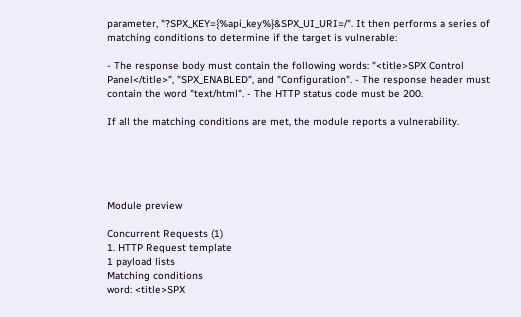parameter, "?SPX_KEY={%api_key%}&SPX_UI_URI=/". It then performs a series of matching conditions to determine if the target is vulnerable:

- The response body must contain the following words: "<title>SPX Control Panel</title>", "SPX_ENABLED", and "Configuration". - The response header must contain the word "text/html". - The HTTP status code must be 200.

If all the matching conditions are met, the module reports a vulnerability.





Module preview

Concurrent Requests (1)
1. HTTP Request template
1 payload lists
Matching conditions
word: <title>SPX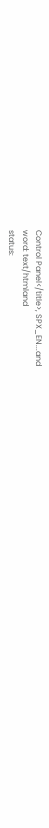Control Panel</title>, SPX_EN...and
word: text/htmland
status: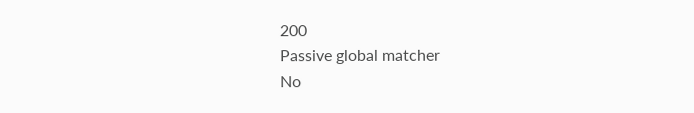200
Passive global matcher
No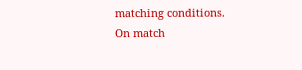matching conditions.
On match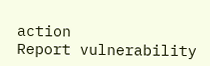action
Report vulnerability